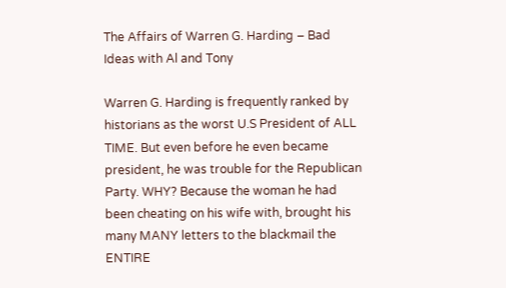The Affairs of Warren G. Harding – Bad Ideas with Al and Tony

Warren G. Harding is frequently ranked by historians as the worst U.S President of ALL TIME. But even before he even became president, he was trouble for the Republican Party. WHY? Because the woman he had been cheating on his wife with, brought his many MANY letters to the blackmail the ENTIRE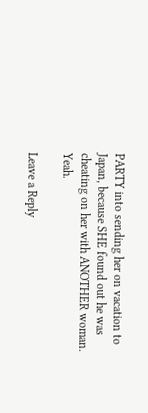PARTY into sending her on vacation to Japan, because SHE found out he was cheating on her with ANOTHER woman. Yeah.

Leave a Reply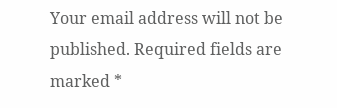Your email address will not be published. Required fields are marked *